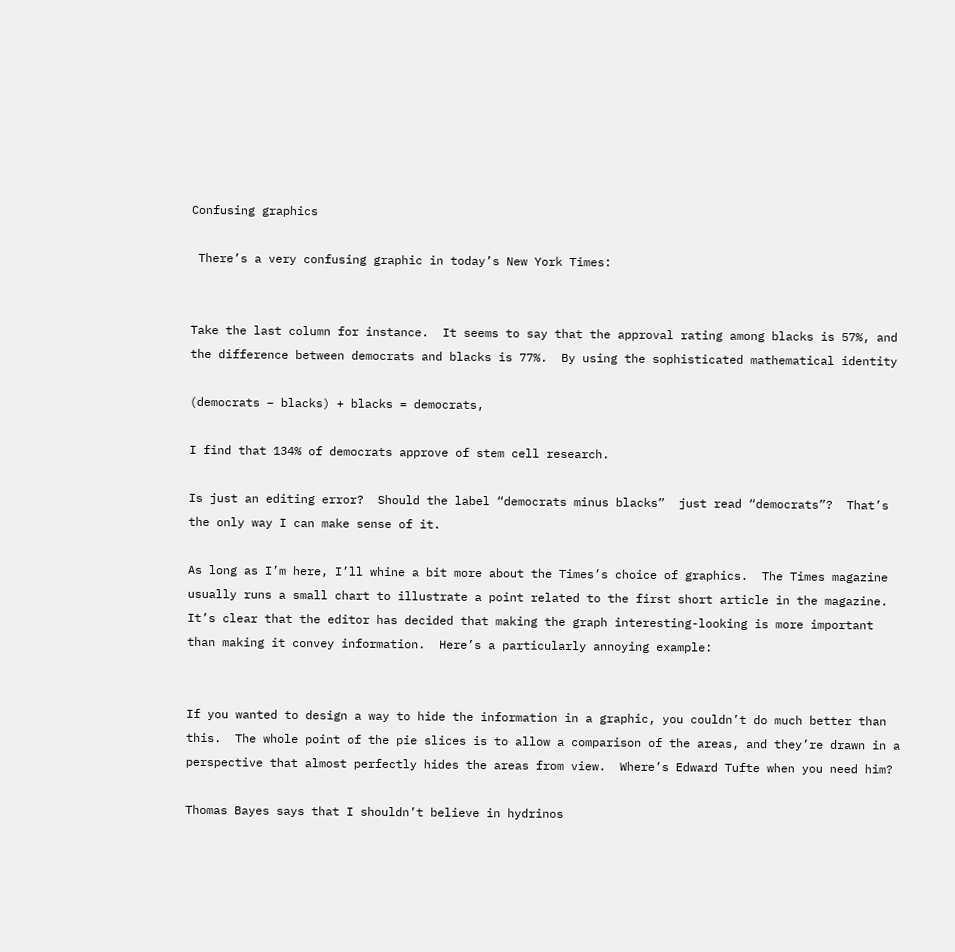Confusing graphics

 There’s a very confusing graphic in today’s New York Times:


Take the last column for instance.  It seems to say that the approval rating among blacks is 57%, and the difference between democrats and blacks is 77%.  By using the sophisticated mathematical identity

(democrats – blacks) + blacks = democrats,

I find that 134% of democrats approve of stem cell research.

Is just an editing error?  Should the label “democrats minus blacks”  just read “democrats”?  That’s the only way I can make sense of it.

As long as I’m here, I’ll whine a bit more about the Times’s choice of graphics.  The Times magazine usually runs a small chart to illustrate a point related to the first short article in the magazine.  It’s clear that the editor has decided that making the graph interesting-looking is more important than making it convey information.  Here’s a particularly annoying example:


If you wanted to design a way to hide the information in a graphic, you couldn’t do much better than this.  The whole point of the pie slices is to allow a comparison of the areas, and they’re drawn in a perspective that almost perfectly hides the areas from view.  Where’s Edward Tufte when you need him?

Thomas Bayes says that I shouldn’t believe in hydrinos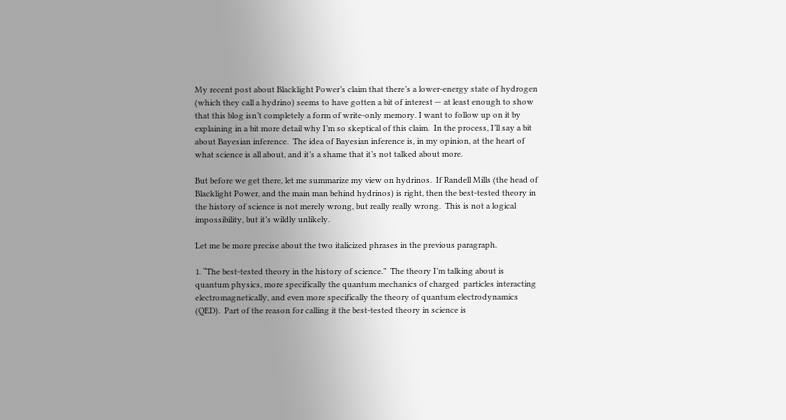My recent post about Blacklight Power’s claim that there’s a lower-energy state of hydrogen (which they call a hydrino) seems to have gotten a bit of interest — at least enough to show that this blog isn’t completely a form of write-only memory. I want to follow up on it by explaining in a bit more detail why I’m so skeptical of this claim.  In the process, I’ll say a bit about Bayesian inference.  The idea of Bayesian inference is, in my opinion, at the heart of what science is all about, and it’s a shame that it’s not talked about more.

But before we get there, let me summarize my view on hydrinos.  If Randell Mills (the head of Blacklight Power, and the main man behind hydrinos) is right, then the best-tested theory in the history of science is not merely wrong, but really really wrong.  This is not a logical impossibility, but it’s wildly unlikely.

Let me be more precise about the two italicized phrases in the previous paragraph.

1. “The best-tested theory in the history of science.”  The theory I’m talking about is quantum physics, more specifically the quantum mechanics of charged  particles interacting electromagnetically, and even more specifically the theory of quantum electrodynamics (QED).  Part of the reason for calling it the best-tested theory in science is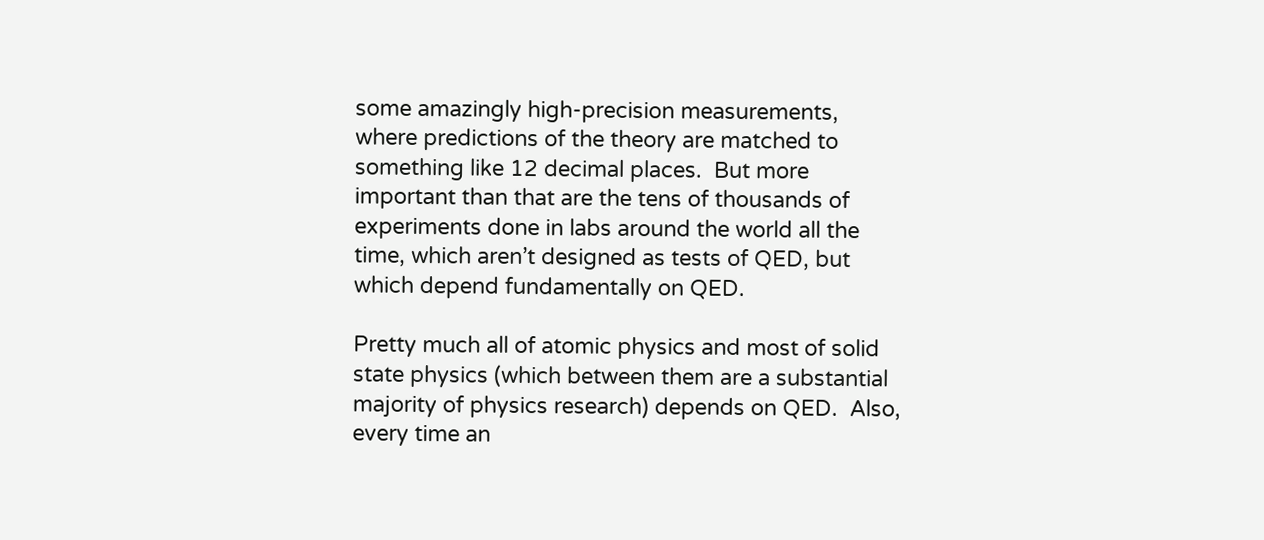some amazingly high-precision measurements, where predictions of the theory are matched to something like 12 decimal places.  But more important than that are the tens of thousands of experiments done in labs around the world all the time, which aren’t designed as tests of QED, but which depend fundamentally on QED.

Pretty much all of atomic physics and most of solid state physics (which between them are a substantial majority of physics research) depends on QED.  Also, every time an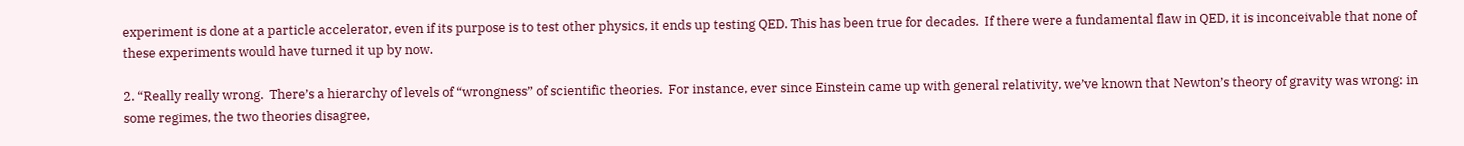experiment is done at a particle accelerator, even if its purpose is to test other physics, it ends up testing QED. This has been true for decades.  If there were a fundamental flaw in QED, it is inconceivable that none of these experiments would have turned it up by now.

2. “Really really wrong.  There’s a hierarchy of levels of “wrongness” of scientific theories.  For instance, ever since Einstein came up with general relativity, we’ve known that Newton’s theory of gravity was wrong: in some regimes, the two theories disagree,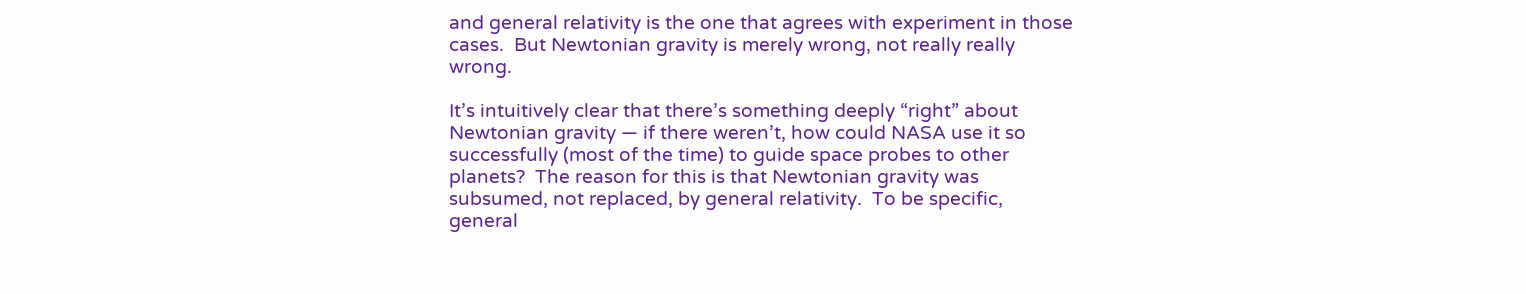and general relativity is the one that agrees with experiment in those cases.  But Newtonian gravity is merely wrong, not really really wrong.

It’s intuitively clear that there’s something deeply “right” about Newtonian gravity — if there weren’t, how could NASA use it so successfully (most of the time) to guide space probes to other planets?  The reason for this is that Newtonian gravity was subsumed, not replaced, by general relativity.  To be specific, general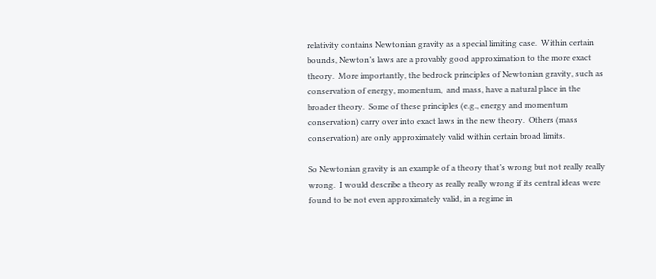relativity contains Newtonian gravity as a special limiting case.  Within certain bounds, Newton’s laws are a provably good approximation to the more exact theory.  More importantly, the bedrock principles of Newtonian gravity, such as conservation of energy, momentum,  and mass, have a natural place in the broader theory.  Some of these principles (e.g., energy and momentum conservation) carry over into exact laws in the new theory.  Others (mass conservation) are only approximately valid within certain broad limits.

So Newtonian gravity is an example of a theory that’s wrong but not really really wrong.  I would describe a theory as really really wrong if its central ideas were found to be not even approximately valid, in a regime in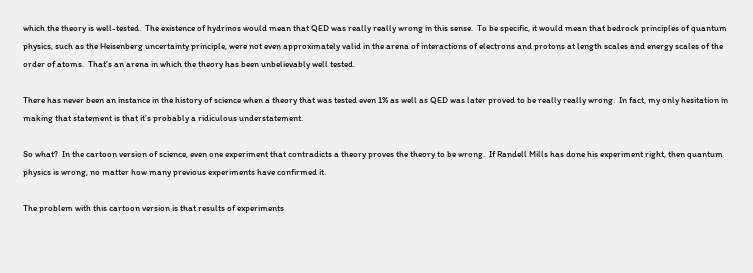which the theory is well-tested.  The existence of hydrinos would mean that QED was really really wrong in this sense.  To be specific, it would mean that bedrock principles of quantum physics, such as the Heisenberg uncertainty principle, were not even approximately valid in the arena of interactions of electrons and protons at length scales and energy scales of the order of atoms.  That’s an arena in which the theory has been unbelievably well tested.

There has never been an instance in the history of science when a theory that was tested even 1% as well as QED was later proved to be really really wrong.  In fact, my only hesitation in making that statement is that it’s probably a ridiculous understatement.

So what?  In the cartoon version of science, even one experiment that contradicts a theory proves the theory to be wrong.  If Randell Mills has done his experiment right, then quantum physics is wrong, no matter how many previous experiments have confirmed it.

The problem with this cartoon version is that results of experiments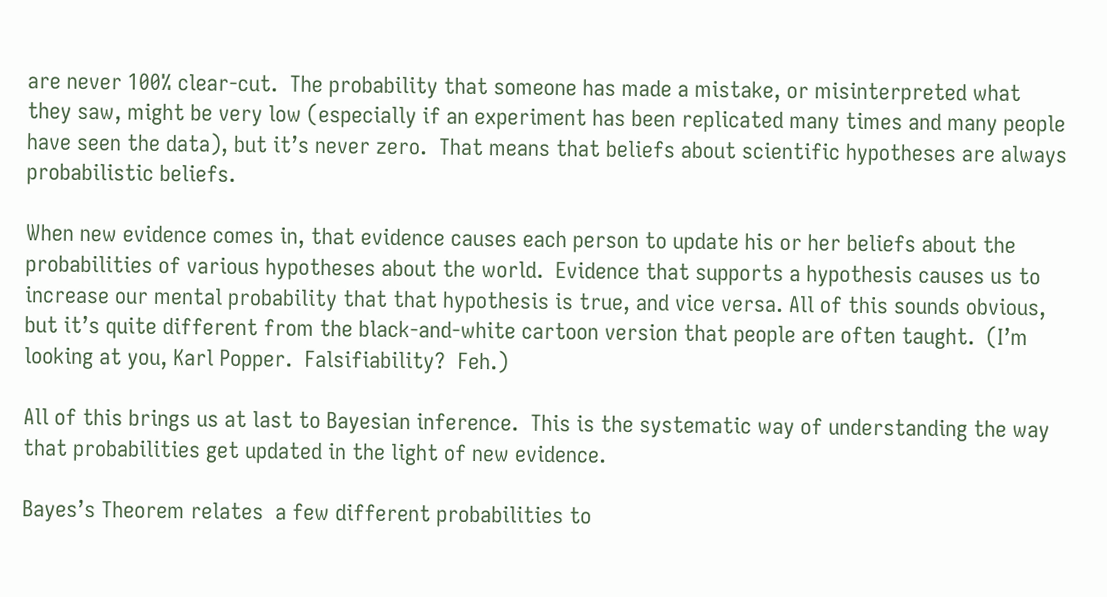are never 100% clear-cut.  The probability that someone has made a mistake, or misinterpreted what they saw, might be very low (especially if an experiment has been replicated many times and many people have seen the data), but it’s never zero.  That means that beliefs about scientific hypotheses are always probabilistic beliefs.

When new evidence comes in, that evidence causes each person to update his or her beliefs about the probabilities of various hypotheses about the world.  Evidence that supports a hypothesis causes us to increase our mental probability that that hypothesis is true, and vice versa. All of this sounds obvious, but it’s quite different from the black-and-white cartoon version that people are often taught.  (I’m looking at you, Karl Popper.  Falsifiability?  Feh.)

All of this brings us at last to Bayesian inference.  This is the systematic way of understanding the way that probabilities get updated in the light of new evidence.

Bayes’s Theorem relates  a few different probabilities to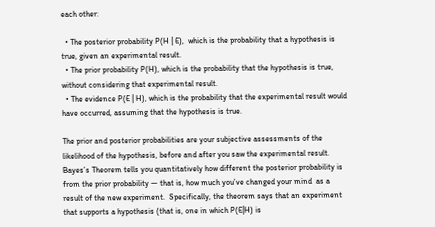each other:

  • The posterior probability P(H | E),  which is the probability that a hypothesis is true, given an experimental result.
  • The prior probability P(H), which is the probability that the hypothesis is true, without considering that experimental result.
  • The evidence P(E | H), which is the probability that the experimental result would have occurred, assuming that the hypothesis is true.

The prior and posterior probabilities are your subjective assessments of the likelihood of the hypothesis, before and after you saw the experimental result.  Bayes’s Theorem tells you quantitatively how different the posterior probability is from the prior probability — that is, how much you’ve changed your mind  as a result of the new experiment.  Specifically, the theorem says that an experiment that supports a hypothesis (that is, one in which P(E|H) is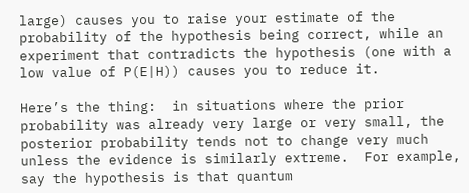large) causes you to raise your estimate of the probability of the hypothesis being correct, while an experiment that contradicts the hypothesis (one with a low value of P(E|H)) causes you to reduce it.

Here’s the thing:  in situations where the prior probability was already very large or very small, the posterior probability tends not to change very much unless the evidence is similarly extreme.  For example, say the hypothesis is that quantum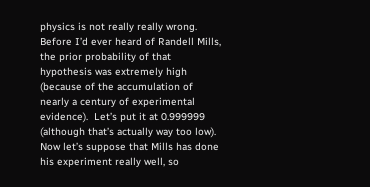physics is not really really wrong.  Before I’d ever heard of Randell Mills, the prior probability of that hypothesis was extremely high (because of the accumulation of nearly a century of experimental evidence).  Let’s put it at 0.999999 (although that’s actually way too low).  Now let’s suppose that Mills has done his experiment really well, so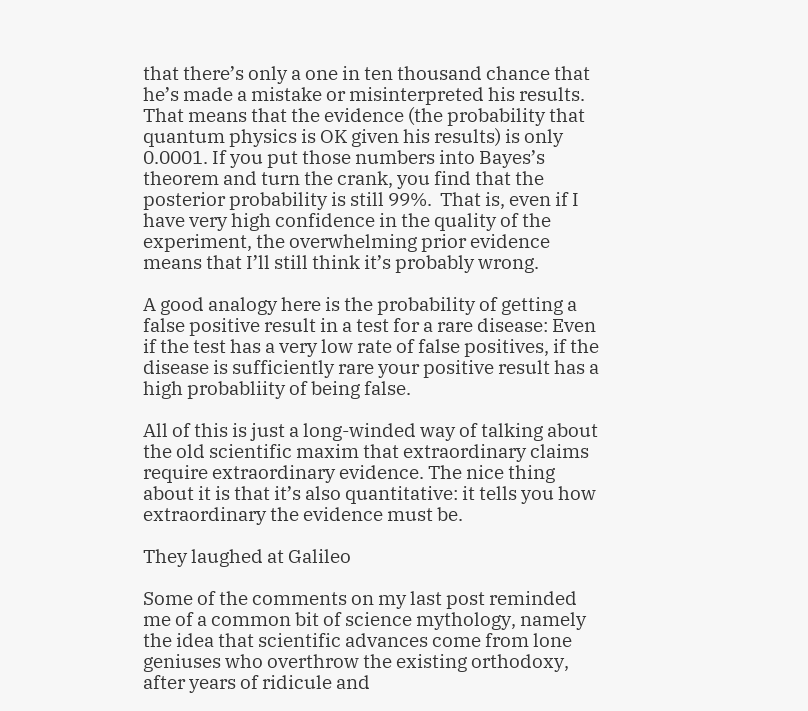that there’s only a one in ten thousand chance that he’s made a mistake or misinterpreted his results.  That means that the evidence (the probability that quantum physics is OK given his results) is only 0.0001. If you put those numbers into Bayes’s theorem and turn the crank, you find that the posterior probability is still 99%.  That is, even if I have very high confidence in the quality of the experiment, the overwhelming prior evidence means that I’ll still think it’s probably wrong.

A good analogy here is the probability of getting a false positive result in a test for a rare disease: Even if the test has a very low rate of false positives, if the disease is sufficiently rare your positive result has a high probabliity of being false.

All of this is just a long-winded way of talking about the old scientific maxim that extraordinary claims require extraordinary evidence. The nice thing about it is that it’s also quantitative: it tells you how extraordinary the evidence must be.

They laughed at Galileo

Some of the comments on my last post reminded me of a common bit of science mythology, namely the idea that scientific advances come from lone geniuses who overthrow the existing orthodoxy, after years of ridicule and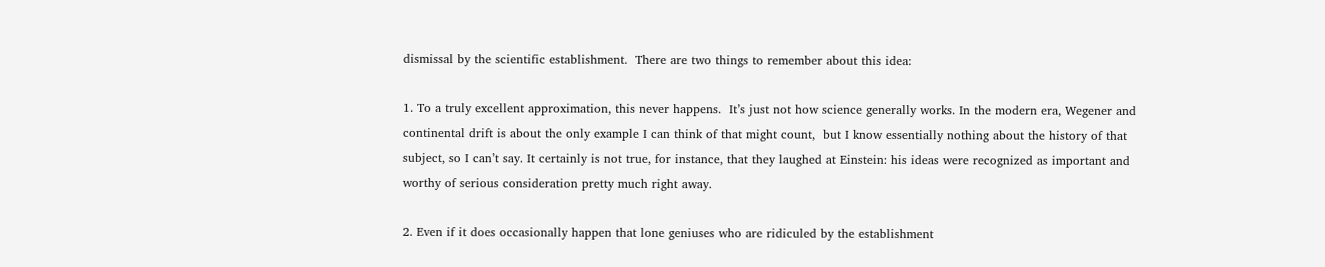dismissal by the scientific establishment.  There are two things to remember about this idea:

1. To a truly excellent approximation, this never happens.  It’s just not how science generally works. In the modern era, Wegener and continental drift is about the only example I can think of that might count,  but I know essentially nothing about the history of that subject, so I can’t say. It certainly is not true, for instance, that they laughed at Einstein: his ideas were recognized as important and worthy of serious consideration pretty much right away.

2. Even if it does occasionally happen that lone geniuses who are ridiculed by the establishment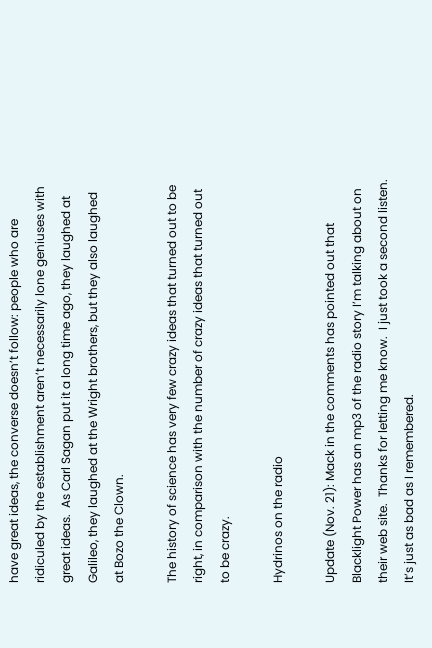have great ideas, the converse doesn’t follow: people who are ridiculed by the establishment aren’t necessarily lone geniuses with great ideas.  As Carl Sagan put it a long time ago, they laughed at Galileo, they laughed at the Wright brothers, but they also laughed at Bozo the Clown.

The history of science has very few crazy ideas that turned out to be right, in comparison with the number of crazy ideas that turned out to be crazy.

Hydrinos on the radio

Update (Nov. 21): Mack in the comments has pointed out that Blacklight Power has an mp3 of the radio story I’m talking about on their web site.  Thanks for letting me know.  I just took a second listen.  It’s just as bad as I remembered.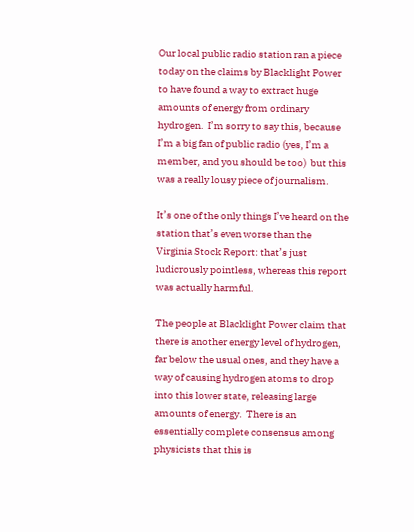Our local public radio station ran a piece today on the claims by Blacklight Power to have found a way to extract huge amounts of energy from ordinary hydrogen.  I’m sorry to say this, because I’m a big fan of public radio (yes, I’m a member, and you should be too)  but this was a really lousy piece of journalism.

It’s one of the only things I’ve heard on the station that’s even worse than the Virginia Stock Report: that’s just ludicrously pointless, whereas this report was actually harmful.

The people at Blacklight Power claim that there is another energy level of hydrogen, far below the usual ones, and they have a way of causing hydrogen atoms to drop into this lower state, releasing large amounts of energy.  There is an essentially complete consensus among physicists that this is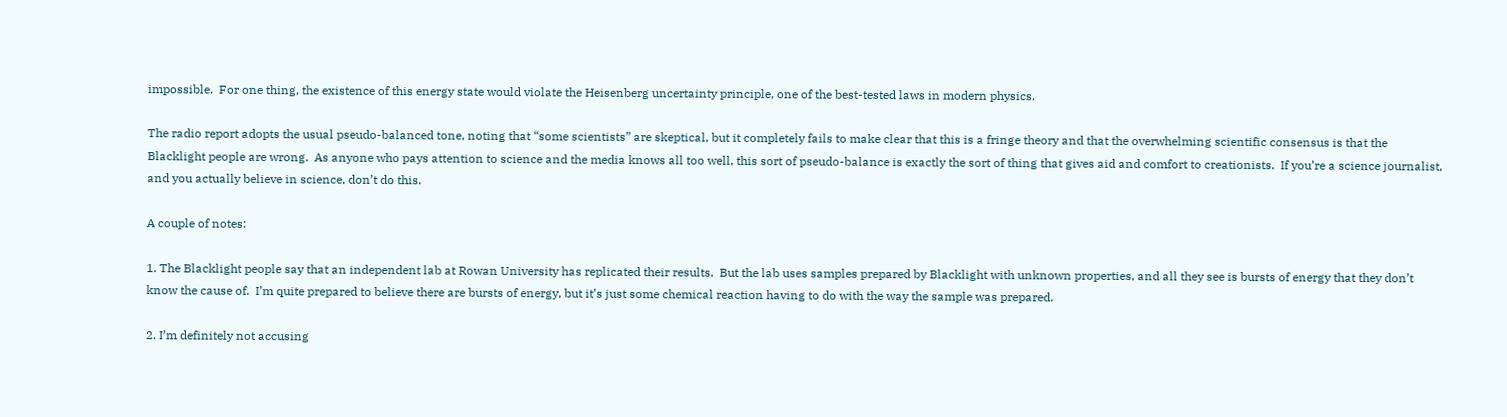impossible.  For one thing, the existence of this energy state would violate the Heisenberg uncertainty principle, one of the best-tested laws in modern physics.

The radio report adopts the usual pseudo-balanced tone, noting that “some scientists” are skeptical, but it completely fails to make clear that this is a fringe theory and that the overwhelming scientific consensus is that the Blacklight people are wrong.  As anyone who pays attention to science and the media knows all too well, this sort of pseudo-balance is exactly the sort of thing that gives aid and comfort to creationists.  If you’re a science journalist, and you actually believe in science, don’t do this.

A couple of notes:

1. The Blacklight people say that an independent lab at Rowan University has replicated their results.  But the lab uses samples prepared by Blacklight with unknown properties, and all they see is bursts of energy that they don’t know the cause of.  I’m quite prepared to believe there are bursts of energy, but it’s just some chemical reaction having to do with the way the sample was prepared.

2. I’m definitely not accusing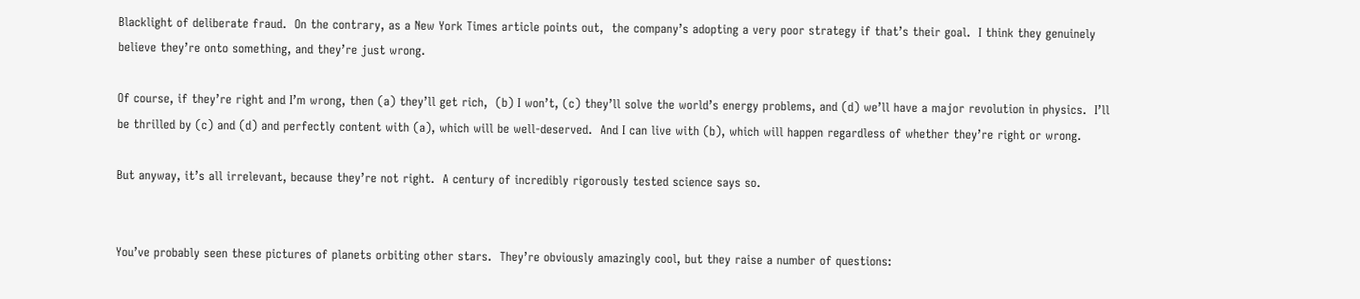Blacklight of deliberate fraud.  On the contrary, as a New York Times article points out,  the company’s adopting a very poor strategy if that’s their goal.  I think they genuinely believe they’re onto something, and they’re just wrong.

Of course, if they’re right and I’m wrong, then (a) they’ll get rich,  (b) I won’t, (c) they’ll solve the world’s energy problems, and (d) we’ll have a major revolution in physics.  I’ll be thrilled by (c) and (d) and perfectly content with (a), which will be well-deserved.  And I can live with (b), which will happen regardless of whether they’re right or wrong.

But anyway, it’s all irrelevant, because they’re not right.  A century of incredibly rigorously tested science says so.


You’ve probably seen these pictures of planets orbiting other stars.  They’re obviously amazingly cool, but they raise a number of questions: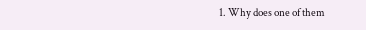1. Why does one of them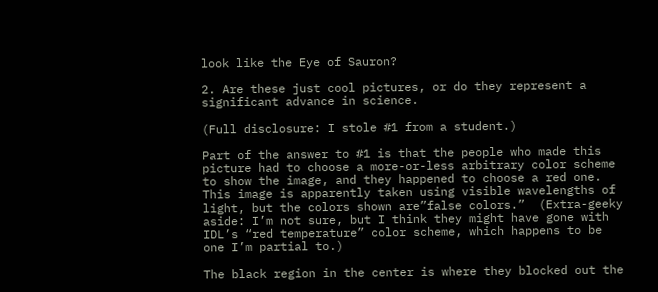look like the Eye of Sauron?

2. Are these just cool pictures, or do they represent a significant advance in science.

(Full disclosure: I stole #1 from a student.)

Part of the answer to #1 is that the people who made this picture had to choose a more-or-less arbitrary color scheme to show the image, and they happened to choose a red one.  This image is apparently taken using visible wavelengths of light, but the colors shown are”false colors.”  (Extra-geeky aside: I’m not sure, but I think they might have gone with IDL’s “red temperature” color scheme, which happens to be one I’m partial to.)

The black region in the center is where they blocked out the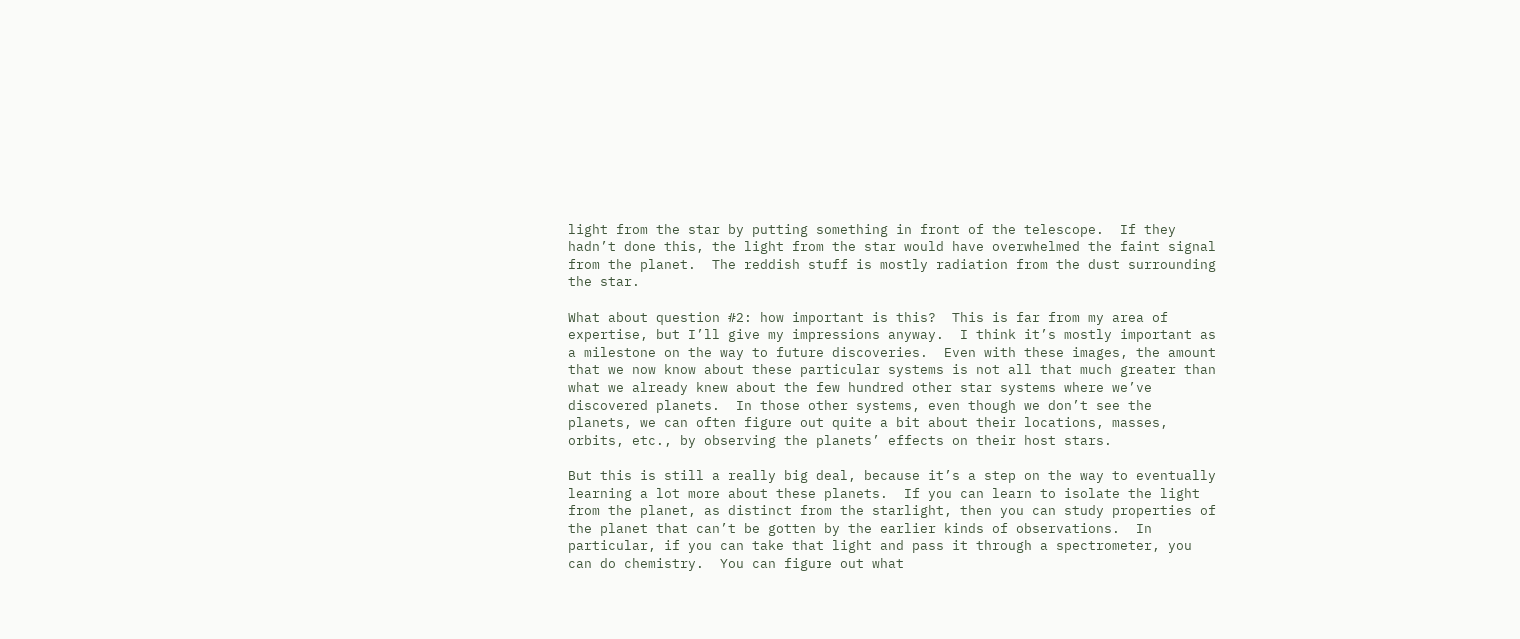light from the star by putting something in front of the telescope.  If they hadn’t done this, the light from the star would have overwhelmed the faint signal from the planet.  The reddish stuff is mostly radiation from the dust surrounding the star.

What about question #2: how important is this?  This is far from my area of expertise, but I’ll give my impressions anyway.  I think it’s mostly important as a milestone on the way to future discoveries.  Even with these images, the amount that we now know about these particular systems is not all that much greater than what we already knew about the few hundred other star systems where we’ve discovered planets.  In those other systems, even though we don’t see the planets, we can often figure out quite a bit about their locations, masses, orbits, etc., by observing the planets’ effects on their host stars.

But this is still a really big deal, because it’s a step on the way to eventually learning a lot more about these planets.  If you can learn to isolate the light from the planet, as distinct from the starlight, then you can study properties of the planet that can’t be gotten by the earlier kinds of observations.  In particular, if you can take that light and pass it through a spectrometer, you can do chemistry.  You can figure out what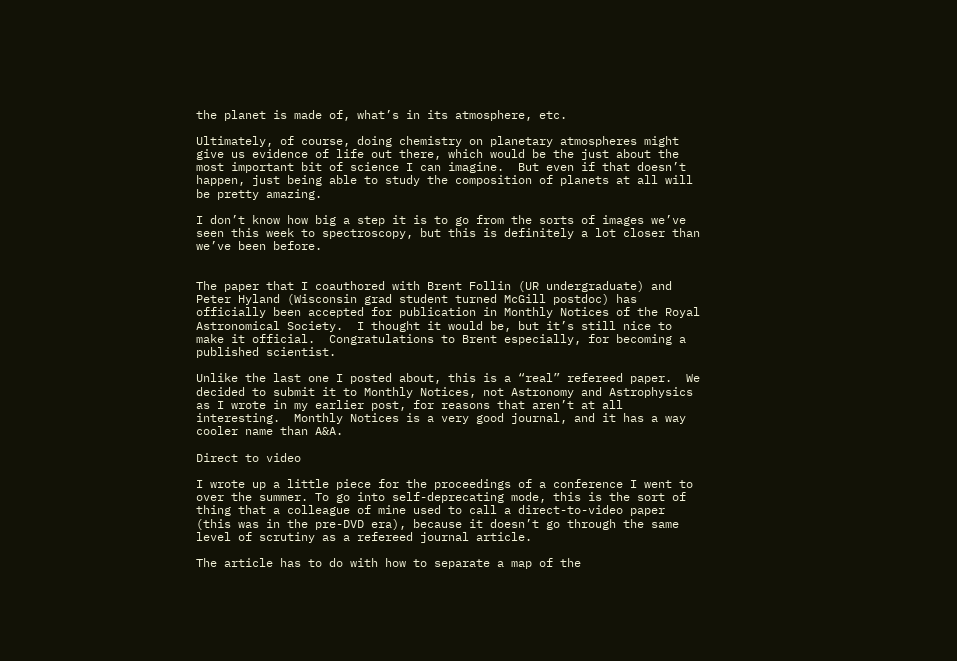the planet is made of, what’s in its atmosphere, etc.

Ultimately, of course, doing chemistry on planetary atmospheres might give us evidence of life out there, which would be the just about the most important bit of science I can imagine.  But even if that doesn’t happen, just being able to study the composition of planets at all will be pretty amazing.

I don’t know how big a step it is to go from the sorts of images we’ve seen this week to spectroscopy, but this is definitely a lot closer than we’ve been before.


The paper that I coauthored with Brent Follin (UR undergraduate) and Peter Hyland (Wisconsin grad student turned McGill postdoc) has officially been accepted for publication in Monthly Notices of the Royal Astronomical Society.  I thought it would be, but it’s still nice to make it official.  Congratulations to Brent especially, for becoming a published scientist.

Unlike the last one I posted about, this is a “real” refereed paper.  We decided to submit it to Monthly Notices, not Astronomy and Astrophysics as I wrote in my earlier post, for reasons that aren’t at all interesting.  Monthly Notices is a very good journal, and it has a way cooler name than A&A.

Direct to video

I wrote up a little piece for the proceedings of a conference I went to over the summer. To go into self-deprecating mode, this is the sort of thing that a colleague of mine used to call a direct-to-video paper (this was in the pre-DVD era), because it doesn’t go through the same level of scrutiny as a refereed journal article.

The article has to do with how to separate a map of the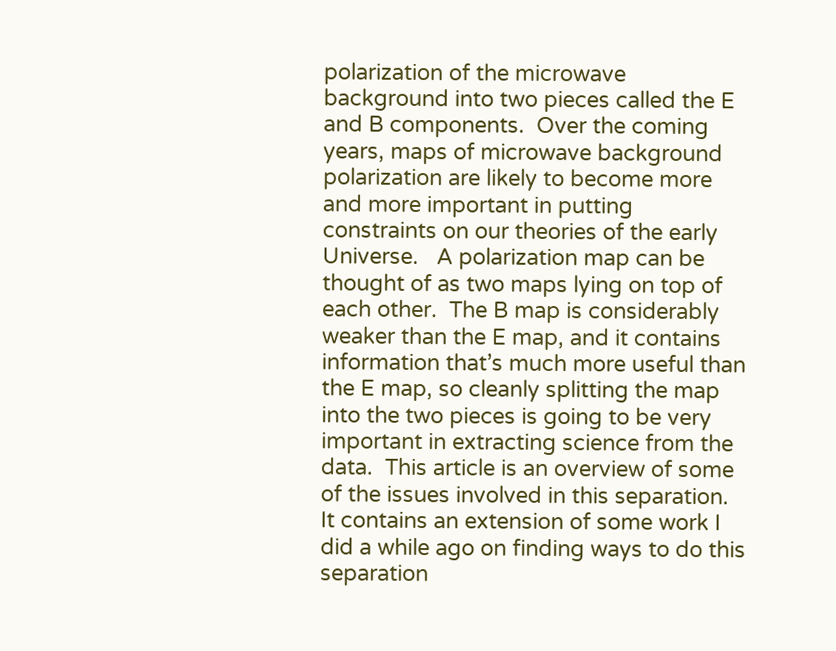polarization of the microwave background into two pieces called the E and B components.  Over the coming years, maps of microwave background polarization are likely to become more and more important in putting constraints on our theories of the early Universe.   A polarization map can be thought of as two maps lying on top of each other.  The B map is considerably weaker than the E map, and it contains information that’s much more useful than the E map, so cleanly splitting the map into the two pieces is going to be very important in extracting science from the data.  This article is an overview of some of the issues involved in this separation.  It contains an extension of some work I did a while ago on finding ways to do this separation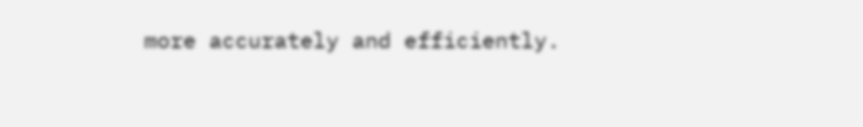more accurately and efficiently.